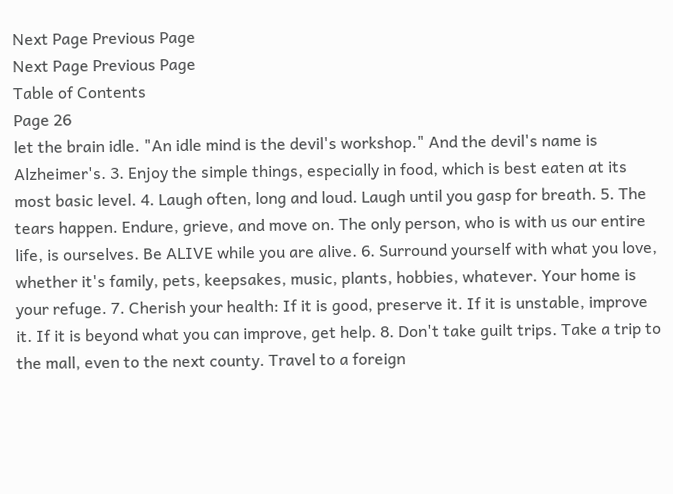Next Page Previous Page
Next Page Previous Page
Table of Contents
Page 26
let the brain idle. "An idle mind is the devil's workshop." And the devil's name is Alzheimer's. 3. Enjoy the simple things, especially in food, which is best eaten at its most basic level. 4. Laugh often, long and loud. Laugh until you gasp for breath. 5. The tears happen. Endure, grieve, and move on. The only person, who is with us our entire life, is ourselves. Be ALIVE while you are alive. 6. Surround yourself with what you love, whether it's family, pets, keepsakes, music, plants, hobbies, whatever. Your home is your refuge. 7. Cherish your health: If it is good, preserve it. If it is unstable, improve it. If it is beyond what you can improve, get help. 8. Don't take guilt trips. Take a trip to the mall, even to the next county. Travel to a foreign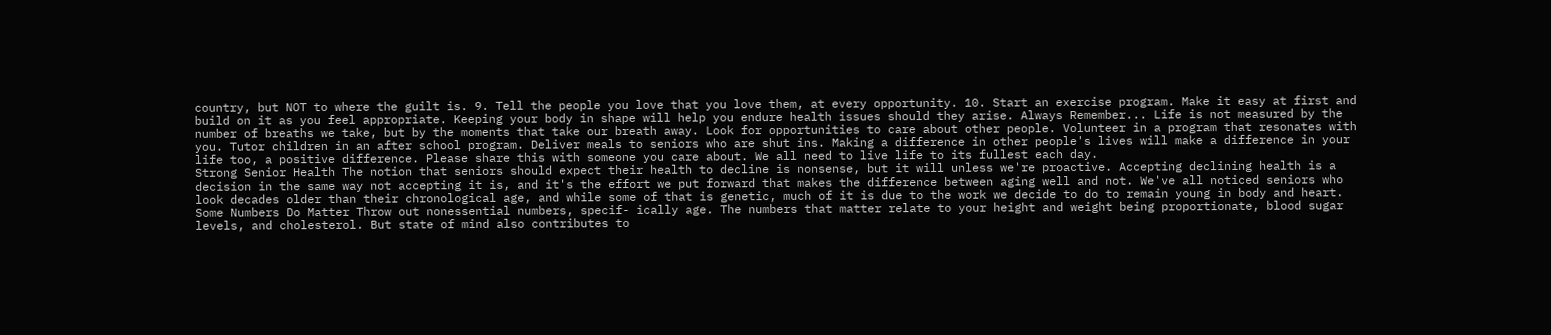country, but NOT to where the guilt is. 9. Tell the people you love that you love them, at every opportunity. 10. Start an exercise program. Make it easy at first and build on it as you feel appropriate. Keeping your body in shape will help you endure health issues should they arise. Always Remember... Life is not measured by the number of breaths we take, but by the moments that take our breath away. Look for opportunities to care about other people. Volunteer in a program that resonates with you. Tutor children in an after school program. Deliver meals to seniors who are shut ins. Making a difference in other people's lives will make a difference in your life too, a positive difference. Please share this with someone you care about. We all need to live life to its fullest each day.
Strong Senior Health The notion that seniors should expect their health to decline is nonsense, but it will unless we're proactive. Accepting declining health is a decision in the same way not accepting it is, and it's the effort we put forward that makes the difference between aging well and not. We've all noticed seniors who look decades older than their chronological age, and while some of that is genetic, much of it is due to the work we decide to do to remain young in body and heart. Some Numbers Do Matter Throw out nonessential numbers, specif- ically age. The numbers that matter relate to your height and weight being proportionate, blood sugar levels, and cholesterol. But state of mind also contributes to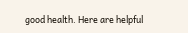good health. Here are helpful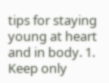tips for staying young at heart and in body. 1. Keep only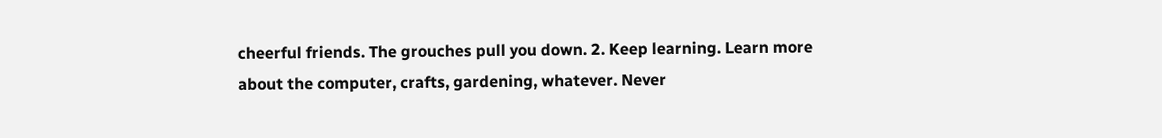cheerful friends. The grouches pull you down. 2. Keep learning. Learn more about the computer, crafts, gardening, whatever. Never